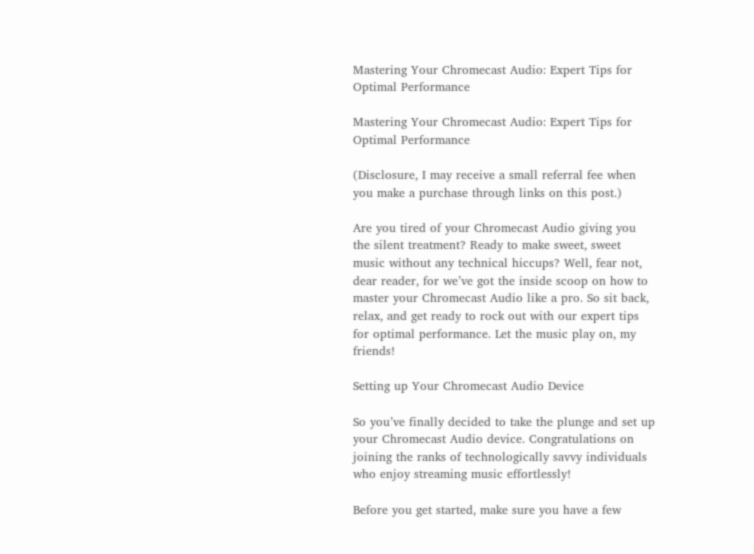Mastering Your Chromecast Audio: Expert Tips for Optimal Performance

Mastering Your Chromecast Audio: Expert Tips for Optimal Performance

(Disclosure, I may receive a small referral fee when you make a purchase through links on this post.)

Are you tired of your Chromecast Audio giving you the silent treatment? Ready to make sweet, sweet music without any technical hiccups? Well, fear not, dear reader, for we’ve got the inside scoop on how to master your Chromecast Audio like a pro. So sit back, relax, and get ready to rock out with our expert tips for optimal performance. Let the music play on, my friends!

Setting up Your Chromecast Audio Device

So you’ve finally decided to take the plunge and set up your Chromecast Audio device. Congratulations on joining the ranks of technologically savvy individuals who enjoy streaming music effortlessly!

Before you get started, make sure you have a few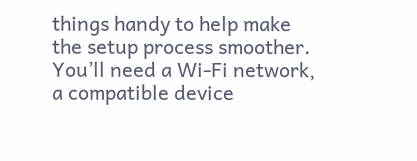things handy to help make the setup process smoother. You’ll need a Wi-Fi network, a compatible device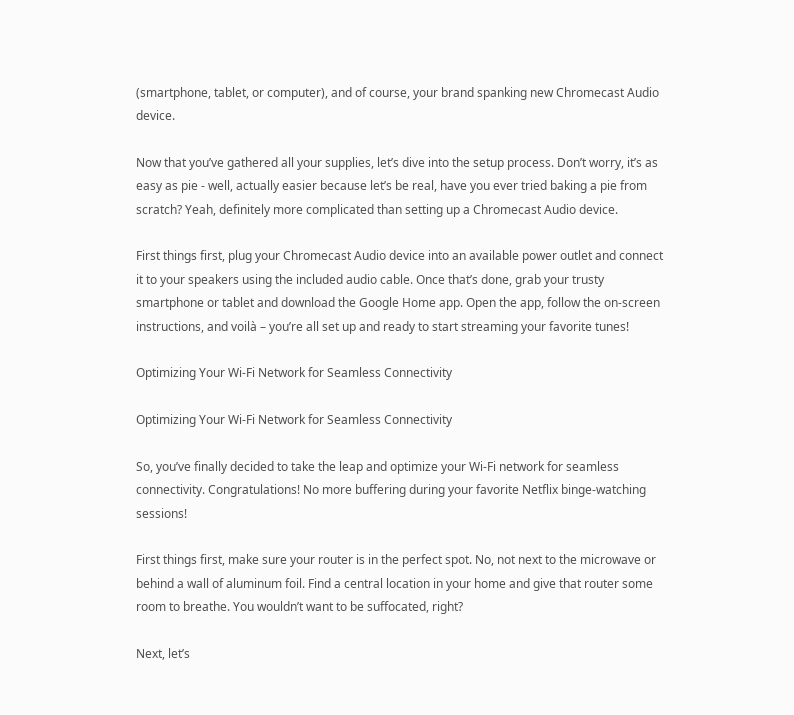(smartphone, tablet, or computer), and of course, your brand spanking new Chromecast Audio device.

Now that you’ve gathered all your supplies, let’s dive into the setup process. Don’t worry, it’s as easy as pie - well, actually easier because let’s be real, have you ever tried baking a pie from scratch? Yeah, definitely more complicated than setting up a Chromecast Audio device.

First things first, plug your Chromecast Audio device into an available power outlet and connect it to your speakers using the included audio cable. Once that’s done, grab your trusty smartphone or tablet and download the Google Home app. Open the app, follow the on-screen instructions, and voilà – you’re all set up and ready to start streaming your favorite tunes!

Optimizing Your Wi-Fi Network for Seamless Connectivity

Optimizing Your Wi-Fi Network for Seamless Connectivity

So, you’ve finally decided to take the leap and optimize your Wi-Fi network for seamless connectivity. Congratulations! No more buffering during your favorite Netflix binge-watching sessions!

First things first, make sure your router is in the perfect spot. No, not next to the microwave or behind a wall of aluminum foil. Find a central location in your home and give that router some room to breathe. You wouldn’t want to be suffocated, right?

Next, let’s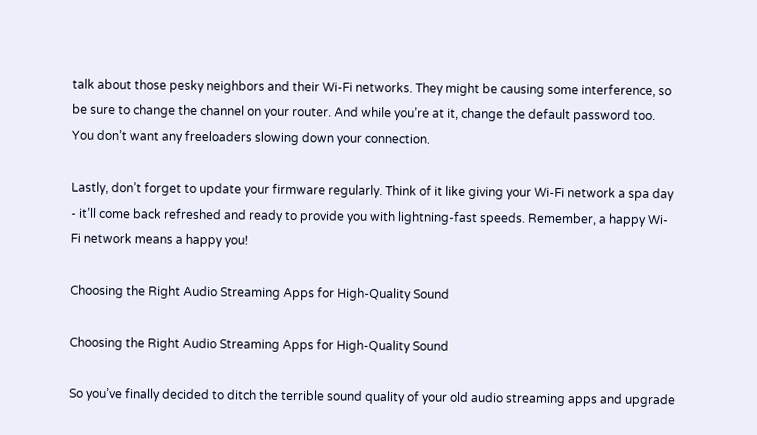talk about those pesky neighbors and their Wi-Fi networks. They might be causing some interference, so be sure to change the channel on your router. And while you’re at it, change the default password too. You don’t want any freeloaders slowing down your connection.

Lastly, don’t forget to update your firmware regularly. Think of it like giving your Wi-Fi network a spa day - it’ll come back refreshed and ready to provide you with lightning-fast speeds. Remember, a happy Wi-Fi network means a happy you!

Choosing the Right Audio Streaming Apps for High-Quality Sound

Choosing the Right Audio Streaming Apps for High-Quality Sound

So you’ve finally decided to ditch the terrible sound quality of your old audio streaming apps and upgrade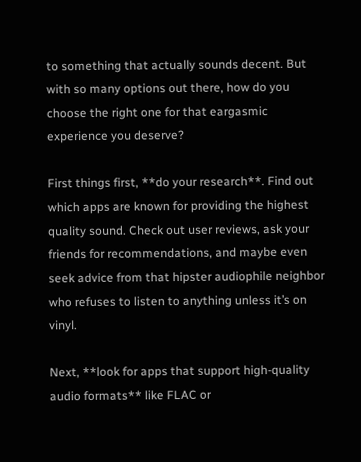to something that actually sounds decent. But with so many options out there, how do you choose the right one for that eargasmic experience you deserve?

First things first, **do your research**. Find out which apps are known for providing the highest quality sound. Check out user reviews, ask your friends for recommendations, and maybe even seek advice from that hipster audiophile neighbor who refuses to listen to anything unless it’s on vinyl.

Next, **look for apps that support high-quality audio formats** like FLAC or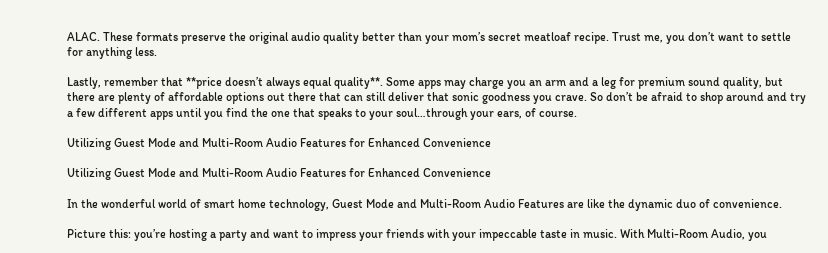ALAC. These formats preserve the original audio quality better than your mom’s secret meatloaf recipe. Trust me, you don’t want to settle for anything less.

Lastly, remember that **price doesn’t always equal quality**. Some apps may charge you an arm and a leg for premium sound quality, but there are plenty of affordable options out there that can still deliver that sonic goodness you crave. So don’t be afraid to shop around and try a few different apps until you find the one that speaks to your soul…through your ears, of course.

Utilizing Guest Mode and Multi-Room Audio Features for Enhanced Convenience

Utilizing Guest Mode and Multi-Room Audio Features for Enhanced Convenience

In the wonderful world of smart home technology, Guest Mode and Multi-Room Audio Features are like the dynamic duo of convenience.

Picture this: you’re hosting a party and want to impress your friends with your impeccable taste in music. With Multi-Room Audio, you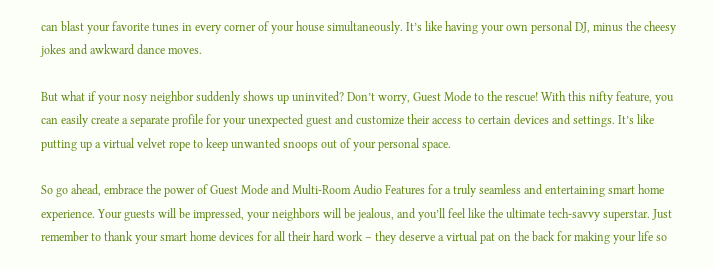can blast your favorite tunes in every corner of your house simultaneously. It’s like having your own personal DJ, minus the cheesy jokes and awkward dance moves.

But what if your nosy neighbor suddenly shows up uninvited? Don’t worry, Guest Mode to the rescue! With this nifty feature, you can easily create a separate profile for your unexpected guest and customize their access to certain devices and settings. It’s like putting up a virtual velvet rope to keep unwanted snoops out of your personal space.

So go ahead, embrace the power of Guest Mode and Multi-Room Audio Features for a truly seamless and entertaining smart home experience. Your guests will be impressed, your neighbors will be jealous, and you’ll feel like the ultimate tech-savvy superstar. Just remember to thank your smart home devices for all their hard work – they deserve a virtual pat on the back for making your life so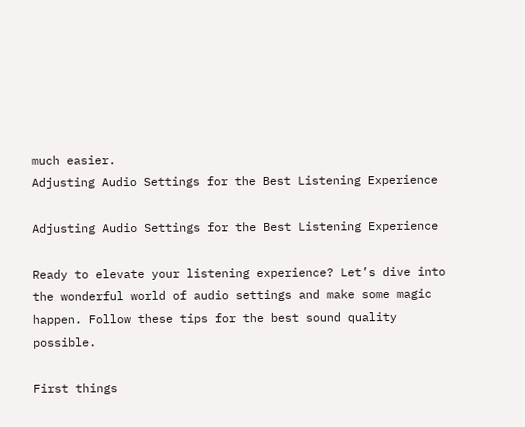much easier.
Adjusting Audio Settings for the Best Listening Experience

Adjusting Audio Settings for the Best Listening Experience

Ready to elevate your listening experience? Let’s dive into the wonderful world of audio settings and make some magic happen. Follow these tips for the best sound quality possible.

First things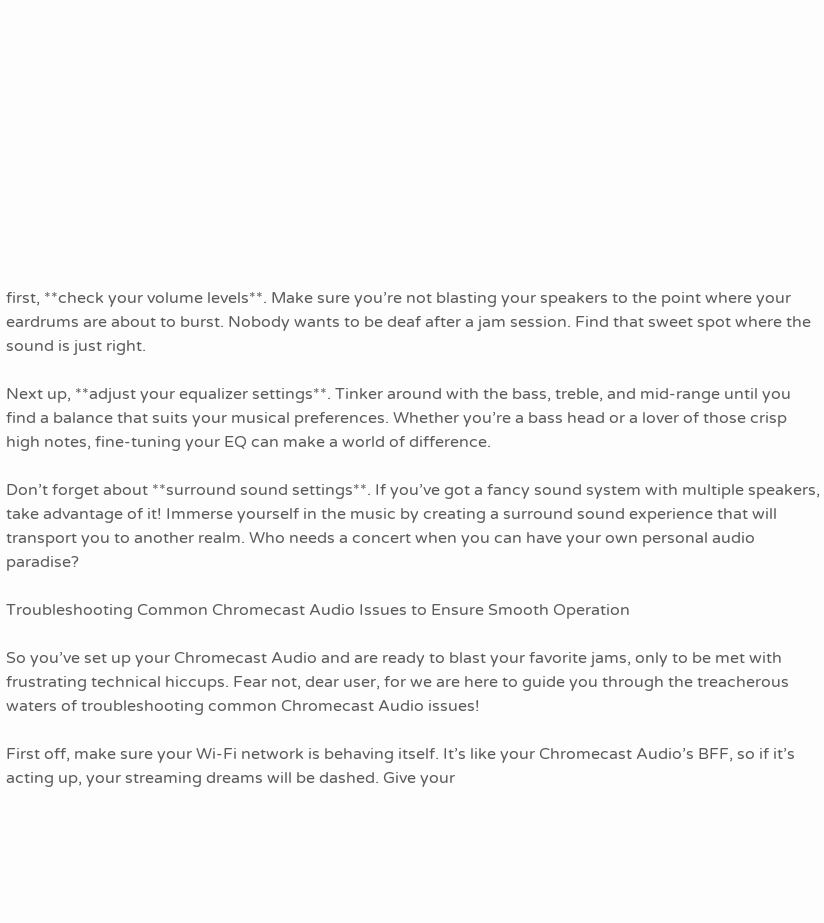first, **check your volume levels**. Make sure you’re not blasting your speakers to the point where your eardrums are about to burst. Nobody wants to be deaf after a jam session. Find that sweet spot where the sound is just right.

Next up, **adjust your equalizer settings**. Tinker around with the bass, treble, and mid-range until you find a balance that suits your musical preferences. Whether you’re a bass head or a lover of those crisp high notes, fine-tuning your EQ can make a world of difference.

Don’t forget about **surround sound settings**. If you’ve got a fancy sound system with multiple speakers, take advantage of it! Immerse yourself in the music by creating a surround sound experience that will transport you to another realm. Who needs a concert when you can have your own personal audio paradise?

Troubleshooting Common Chromecast Audio Issues to Ensure Smooth Operation

So you’ve set up your Chromecast Audio and are ready to blast your favorite jams, only to be met with frustrating technical hiccups. Fear not, dear user, for we are here to guide you through the treacherous waters of troubleshooting common Chromecast Audio issues!

First off, make sure your Wi-Fi network is behaving itself. It’s like your Chromecast Audio’s BFF, so if it’s acting up, your streaming dreams will be dashed. Give your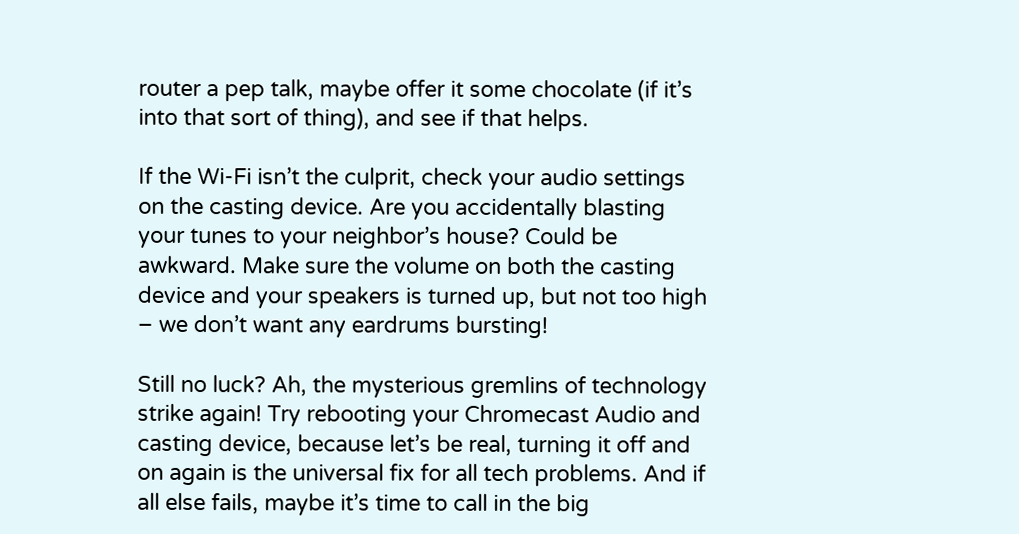router a pep talk, maybe offer it some chocolate (if it’s into that sort of thing), and see if that helps.

If the Wi-Fi isn’t the culprit, check your audio settings on the casting device. Are you accidentally blasting your tunes to your neighbor’s house? Could be awkward. Make sure the volume on both the casting device and your speakers is turned up, but not too high – we don’t want any eardrums bursting!

Still no luck? Ah, the mysterious gremlins of technology strike again! Try rebooting your Chromecast Audio and casting device, because let’s be real, turning it off and on again is the universal fix for all tech problems. And if all else fails, maybe it’s time to call in the big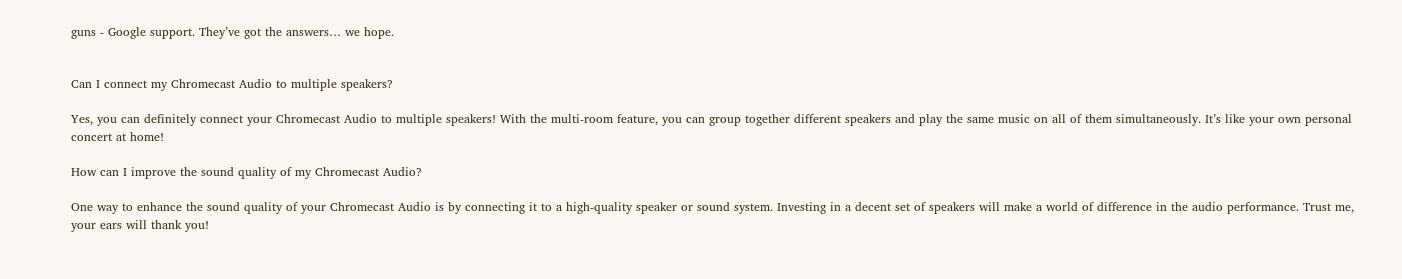guns - Google support. They’ve got the answers… we hope.


Can I connect my Chromecast Audio to multiple speakers?

Yes, you can definitely connect your Chromecast Audio to multiple speakers! With the multi-room feature, you can group together different speakers and play the same music on all of them simultaneously. It’s like your own personal concert at home!

How can I improve the sound quality of my Chromecast Audio?

One way to enhance the sound quality of your Chromecast Audio is by connecting it to a high-quality speaker or sound system. Investing in a decent set of speakers will make a world of difference in the audio performance. Trust me, your ears will thank you!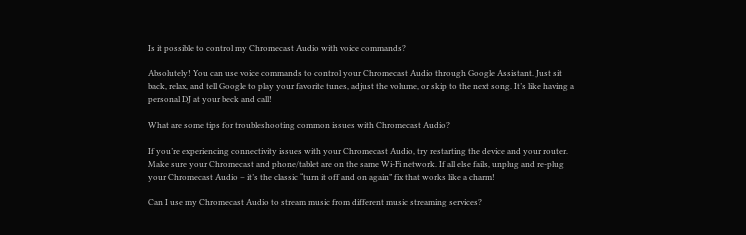Is it possible to control my Chromecast Audio with voice commands?

Absolutely! You can use voice commands to control your Chromecast Audio through Google Assistant. Just sit back, relax, and tell Google to play your favorite tunes, adjust the volume, or skip to the next song. It’s like having a personal DJ at your beck and call!

What are some tips for troubleshooting common issues with Chromecast Audio?

If you’re experiencing connectivity issues with your Chromecast Audio, try restarting the device and your router. Make sure your Chromecast and phone/tablet are on the same Wi-Fi network. If all else fails, unplug and re-plug your Chromecast Audio – it’s the classic “turn it off and on again” fix that works like a charm!

Can I use my Chromecast Audio to stream music from different music streaming services?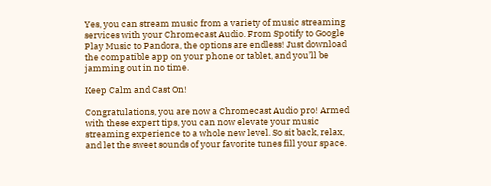Yes, you can stream music from a variety of music streaming services with your Chromecast Audio. From Spotify to Google Play Music to Pandora, the options are endless! Just download the compatible app on your phone or tablet, and you’ll be jamming out in no time.

Keep Calm and Cast On!

Congratulations, you are now a Chromecast Audio pro! Armed with these expert tips, you can now elevate your music streaming experience to a whole new level. So sit back, relax, and let the sweet sounds of your favorite tunes fill your space.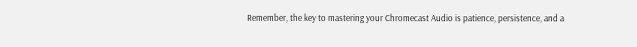Remember, the key to mastering your Chromecast Audio is patience, persistence, and a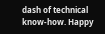dash of technical know-how. Happy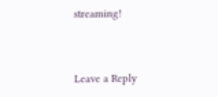streaming!



Leave a Reply